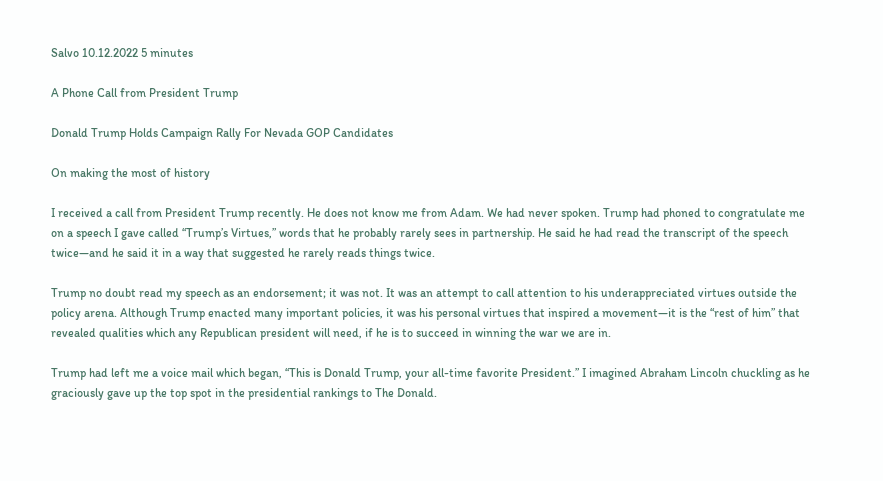Salvo 10.12.2022 5 minutes

A Phone Call from President Trump

Donald Trump Holds Campaign Rally For Nevada GOP Candidates

On making the most of history

I received a call from President Trump recently. He does not know me from Adam. We had never spoken. Trump had phoned to congratulate me on a speech I gave called “Trump’s Virtues,” words that he probably rarely sees in partnership. He said he had read the transcript of the speech twice—and he said it in a way that suggested he rarely reads things twice.

Trump no doubt read my speech as an endorsement; it was not. It was an attempt to call attention to his underappreciated virtues outside the policy arena. Although Trump enacted many important policies, it was his personal virtues that inspired a movement—it is the “rest of him” that revealed qualities which any Republican president will need, if he is to succeed in winning the war we are in.

Trump had left me a voice mail which began, “This is Donald Trump, your all-time favorite President.” I imagined Abraham Lincoln chuckling as he graciously gave up the top spot in the presidential rankings to The Donald.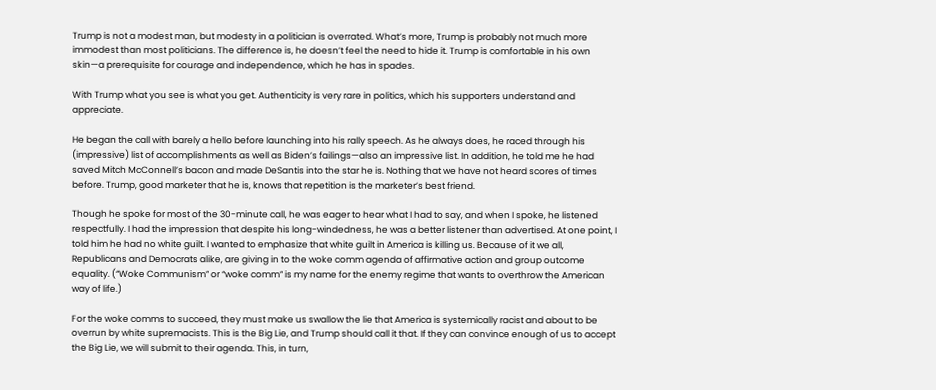Trump is not a modest man, but modesty in a politician is overrated. What’s more, Trump is probably not much more immodest than most politicians. The difference is, he doesn’t feel the need to hide it. Trump is comfortable in his own skin—a prerequisite for courage and independence, which he has in spades.

With Trump what you see is what you get. Authenticity is very rare in politics, which his supporters understand and appreciate.

He began the call with barely a hello before launching into his rally speech. As he always does, he raced through his (impressive) list of accomplishments as well as Biden’s failings—also an impressive list. In addition, he told me he had saved Mitch McConnell’s bacon and made DeSantis into the star he is. Nothing that we have not heard scores of times before. Trump, good marketer that he is, knows that repetition is the marketer’s best friend.

Though he spoke for most of the 30-minute call, he was eager to hear what I had to say, and when I spoke, he listened respectfully. I had the impression that despite his long-windedness, he was a better listener than advertised. At one point, I told him he had no white guilt. I wanted to emphasize that white guilt in America is killing us. Because of it we all, Republicans and Democrats alike, are giving in to the woke comm agenda of affirmative action and group outcome equality. (“Woke Communism” or “woke comm” is my name for the enemy regime that wants to overthrow the American way of life.)

For the woke comms to succeed, they must make us swallow the lie that America is systemically racist and about to be overrun by white supremacists. This is the Big Lie, and Trump should call it that. If they can convince enough of us to accept the Big Lie, we will submit to their agenda. This, in turn,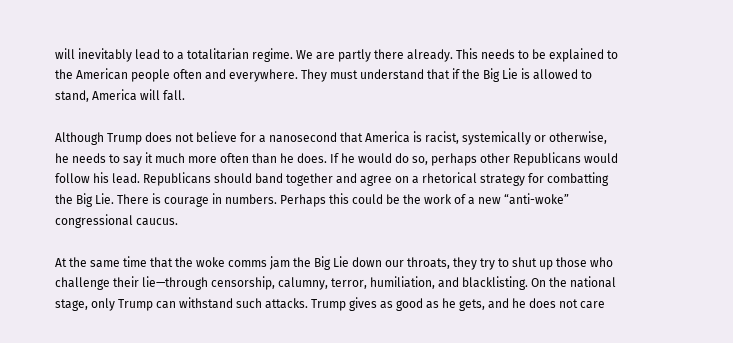will inevitably lead to a totalitarian regime. We are partly there already. This needs to be explained to the American people often and everywhere. They must understand that if the Big Lie is allowed to stand, America will fall.

Although Trump does not believe for a nanosecond that America is racist, systemically or otherwise, he needs to say it much more often than he does. If he would do so, perhaps other Republicans would follow his lead. Republicans should band together and agree on a rhetorical strategy for combatting the Big Lie. There is courage in numbers. Perhaps this could be the work of a new “anti-woke” congressional caucus.

At the same time that the woke comms jam the Big Lie down our throats, they try to shut up those who challenge their lie—through censorship, calumny, terror, humiliation, and blacklisting. On the national stage, only Trump can withstand such attacks. Trump gives as good as he gets, and he does not care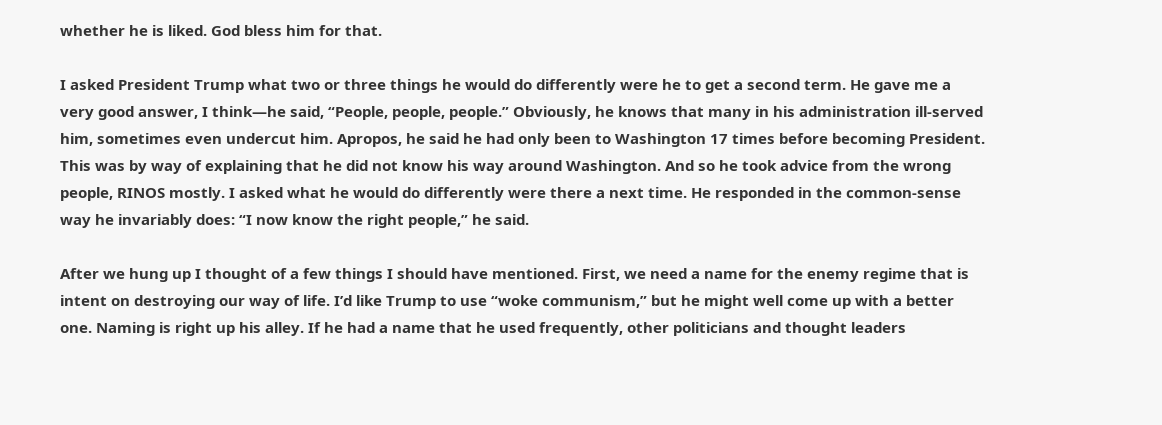whether he is liked. God bless him for that.

I asked President Trump what two or three things he would do differently were he to get a second term. He gave me a very good answer, I think—he said, “People, people, people.” Obviously, he knows that many in his administration ill-served him, sometimes even undercut him. Apropos, he said he had only been to Washington 17 times before becoming President. This was by way of explaining that he did not know his way around Washington. And so he took advice from the wrong people, RINOS mostly. I asked what he would do differently were there a next time. He responded in the common-sense way he invariably does: “I now know the right people,” he said.

After we hung up I thought of a few things I should have mentioned. First, we need a name for the enemy regime that is intent on destroying our way of life. I’d like Trump to use “woke communism,” but he might well come up with a better one. Naming is right up his alley. If he had a name that he used frequently, other politicians and thought leaders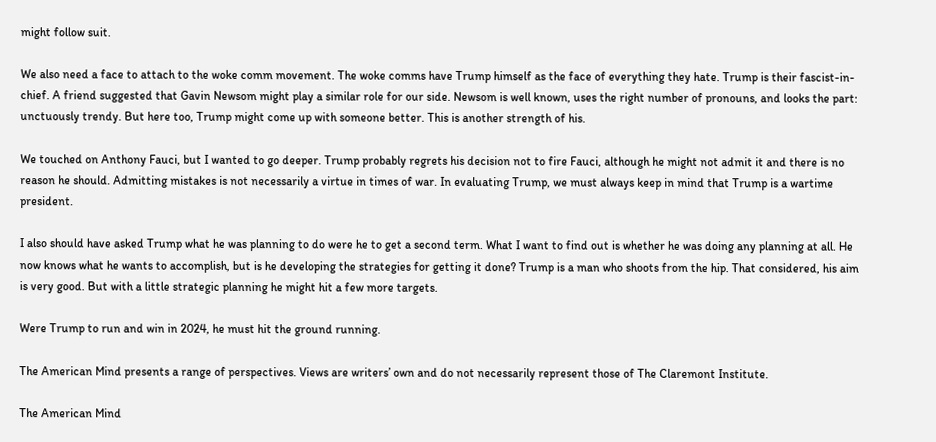might follow suit.

We also need a face to attach to the woke comm movement. The woke comms have Trump himself as the face of everything they hate. Trump is their fascist-in-chief. A friend suggested that Gavin Newsom might play a similar role for our side. Newsom is well known, uses the right number of pronouns, and looks the part: unctuously trendy. But here too, Trump might come up with someone better. This is another strength of his.

We touched on Anthony Fauci, but I wanted to go deeper. Trump probably regrets his decision not to fire Fauci, although he might not admit it and there is no reason he should. Admitting mistakes is not necessarily a virtue in times of war. In evaluating Trump, we must always keep in mind that Trump is a wartime president.

I also should have asked Trump what he was planning to do were he to get a second term. What I want to find out is whether he was doing any planning at all. He now knows what he wants to accomplish, but is he developing the strategies for getting it done? Trump is a man who shoots from the hip. That considered, his aim is very good. But with a little strategic planning he might hit a few more targets.

Were Trump to run and win in 2024, he must hit the ground running.

The American Mind presents a range of perspectives. Views are writers’ own and do not necessarily represent those of The Claremont Institute.

The American Mind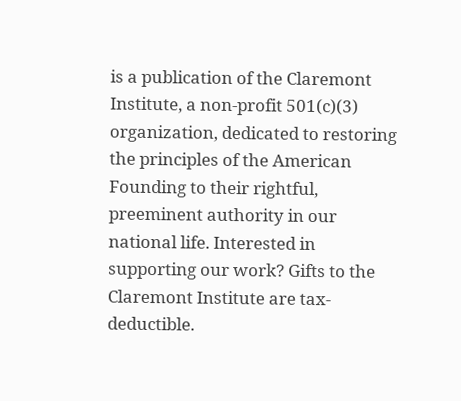is a publication of the Claremont Institute, a non-profit 501(c)(3) organization, dedicated to restoring the principles of the American Founding to their rightful, preeminent authority in our national life. Interested in supporting our work? Gifts to the Claremont Institute are tax-deductible.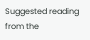Suggested reading from the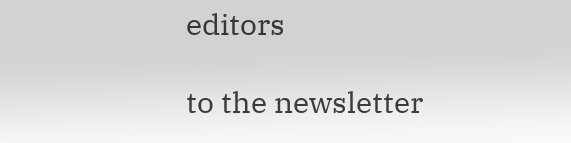editors

to the newsletter